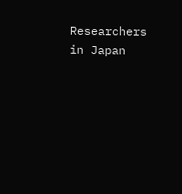Researchers in Japan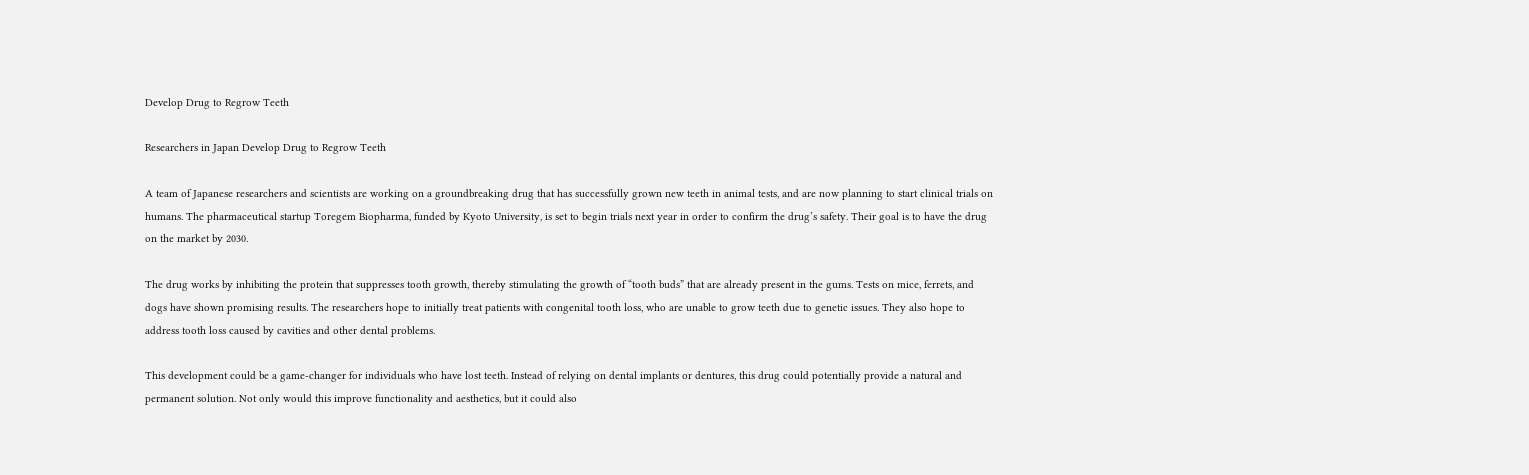Develop Drug to Regrow Teeth

Researchers in Japan Develop Drug to Regrow Teeth

A team of Japanese researchers and scientists are working on a groundbreaking drug that has successfully grown new teeth in animal tests, and are now planning to start clinical trials on humans. The pharmaceutical startup Toregem Biopharma, funded by Kyoto University, is set to begin trials next year in order to confirm the drug’s safety. Their goal is to have the drug on the market by 2030.

The drug works by inhibiting the protein that suppresses tooth growth, thereby stimulating the growth of “tooth buds” that are already present in the gums. Tests on mice, ferrets, and dogs have shown promising results. The researchers hope to initially treat patients with congenital tooth loss, who are unable to grow teeth due to genetic issues. They also hope to address tooth loss caused by cavities and other dental problems.

This development could be a game-changer for individuals who have lost teeth. Instead of relying on dental implants or dentures, this drug could potentially provide a natural and permanent solution. Not only would this improve functionality and aesthetics, but it could also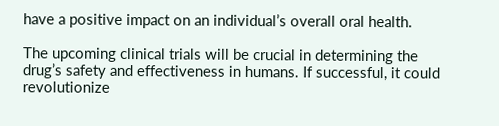have a positive impact on an individual’s overall oral health.

The upcoming clinical trials will be crucial in determining the drug’s safety and effectiveness in humans. If successful, it could revolutionize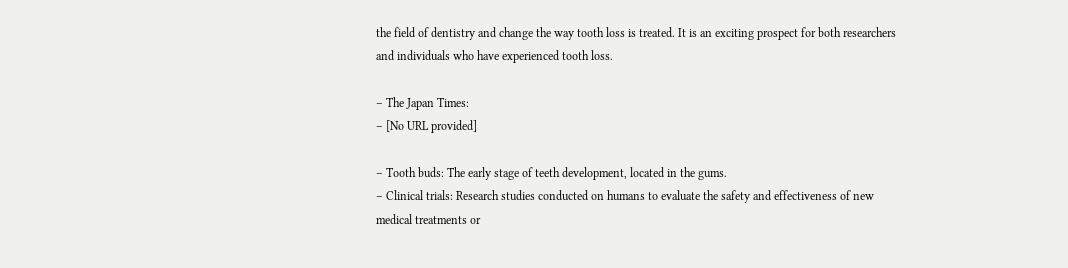the field of dentistry and change the way tooth loss is treated. It is an exciting prospect for both researchers and individuals who have experienced tooth loss.

– The Japan Times:
– [No URL provided]

– Tooth buds: The early stage of teeth development, located in the gums.
– Clinical trials: Research studies conducted on humans to evaluate the safety and effectiveness of new medical treatments or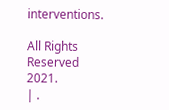interventions.

All Rights Reserved 2021.
| .